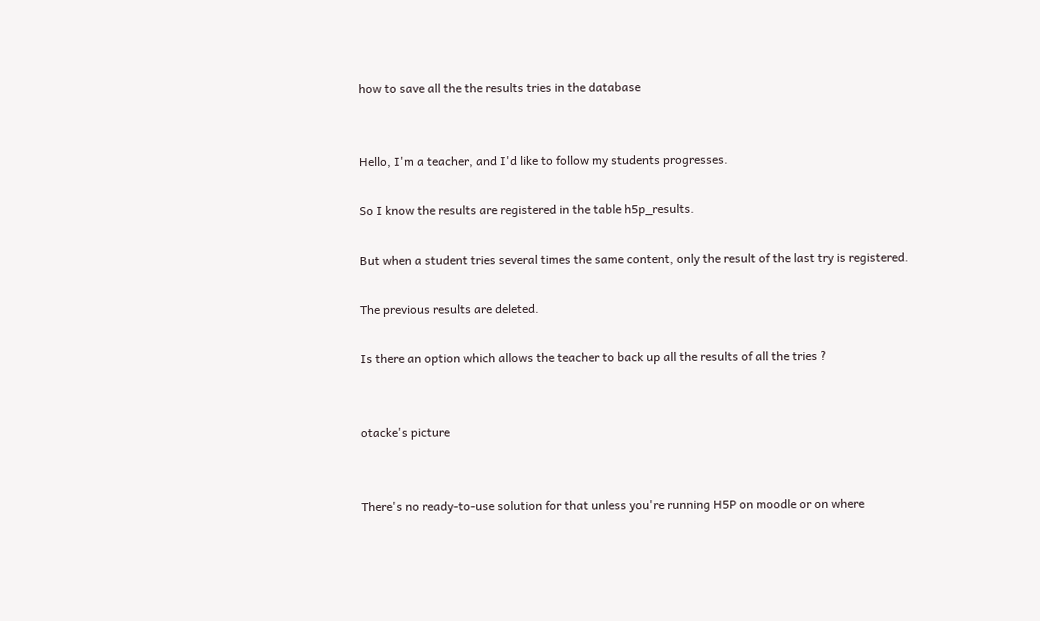how to save all the the results tries in the database


Hello, I'm a teacher, and I'd like to follow my students progresses.

So I know the results are registered in the table h5p_results.

But when a student tries several times the same content, only the result of the last try is registered.

The previous results are deleted.

Is there an option which allows the teacher to back up all the results of all the tries ?


otacke's picture


There's no ready-to-use solution for that unless you're running H5P on moodle or on where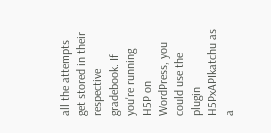all the attempts get stored in their respective gradebook. If you're running H5P on WordPress, you could use the plugin H5PxAPIkatchu as a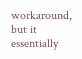workaround, but it essentially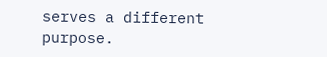serves a different purpose.